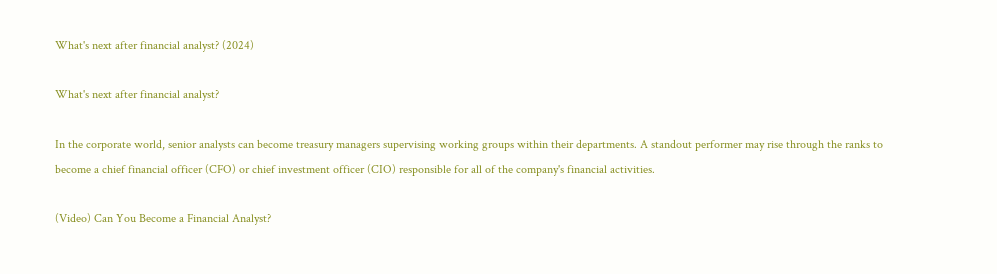What's next after financial analyst? (2024)

What's next after financial analyst?

In the corporate world, senior analysts can become treasury managers supervising working groups within their departments. A standout performer may rise through the ranks to become a chief financial officer (CFO) or chief investment officer (CIO) responsible for all of the company's financial activities.

(Video) Can You Become a Financial Analyst?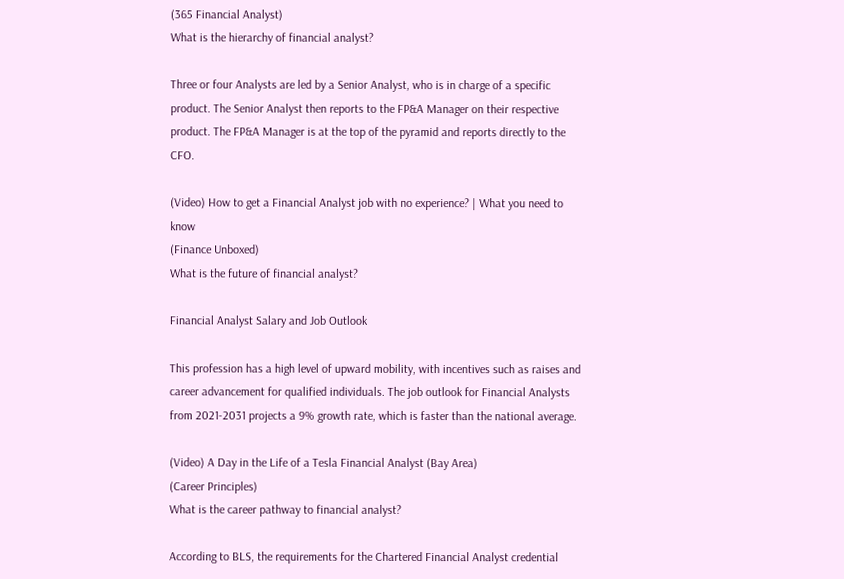(365 Financial Analyst)
What is the hierarchy of financial analyst?

Three or four Analysts are led by a Senior Analyst, who is in charge of a specific product. The Senior Analyst then reports to the FP&A Manager on their respective product. The FP&A Manager is at the top of the pyramid and reports directly to the CFO.

(Video) How to get a Financial Analyst job with no experience? | What you need to know
(Finance Unboxed)
What is the future of financial analyst?

Financial Analyst Salary and Job Outlook

This profession has a high level of upward mobility, with incentives such as raises and career advancement for qualified individuals. The job outlook for Financial Analysts from 2021-2031 projects a 9% growth rate, which is faster than the national average.

(Video) A Day in the Life of a Tesla Financial Analyst (Bay Area)
(Career Principles)
What is the career pathway to financial analyst?

According to BLS, the requirements for the Chartered Financial Analyst credential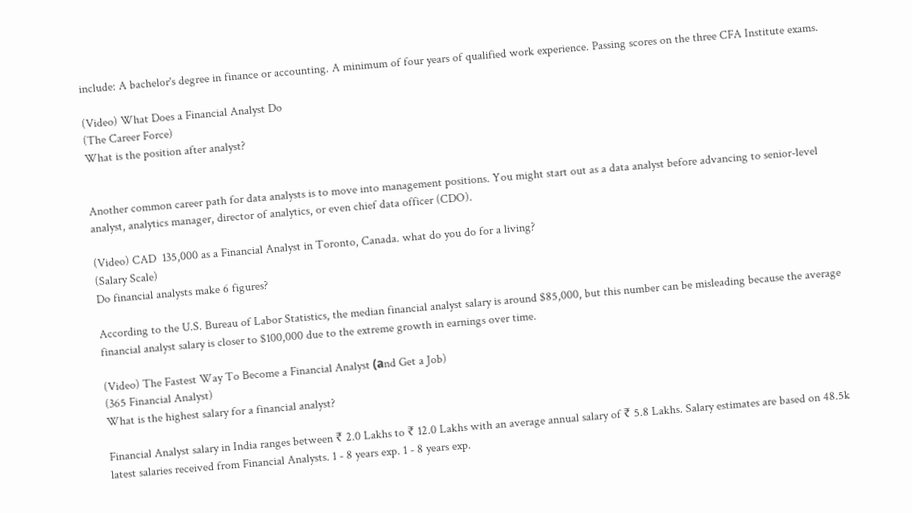include: A bachelor's degree in finance or accounting. A minimum of four years of qualified work experience. Passing scores on the three CFA Institute exams.

(Video) What Does a Financial Analyst Do
(The Career Force)
What is the position after analyst?


Another common career path for data analysts is to move into management positions. You might start out as a data analyst before advancing to senior-level analyst, analytics manager, director of analytics, or even chief data officer (CDO).

(Video) CAD  135,000 as a Financial Analyst in Toronto, Canada. what do you do for a living?
(Salary Scale)
Do financial analysts make 6 figures?

According to the U.S. Bureau of Labor Statistics, the median financial analyst salary is around $85,000, but this number can be misleading because the average financial analyst salary is closer to $100,000 due to the extreme growth in earnings over time.

(Video) The Fastest Way To Become a Financial Analyst (аnd Get a Job)
(365 Financial Analyst)
What is the highest salary for a financial analyst?

Financial Analyst salary in India ranges between ₹ 2.0 Lakhs to ₹ 12.0 Lakhs with an average annual salary of ₹ 5.8 Lakhs. Salary estimates are based on 48.5k latest salaries received from Financial Analysts. 1 - 8 years exp. 1 - 8 years exp.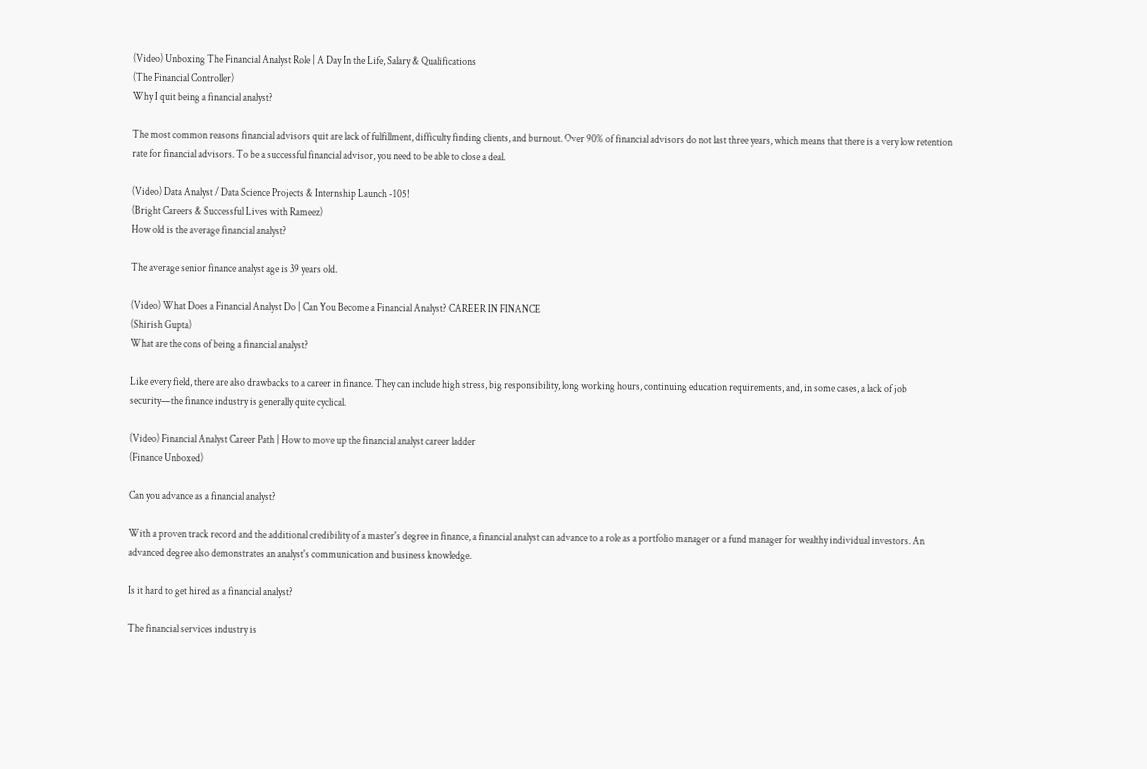(Video) Unboxing The Financial Analyst Role | A Day In the Life, Salary & Qualifications
(The Financial Controller)
Why I quit being a financial analyst?

The most common reasons financial advisors quit are lack of fulfillment, difficulty finding clients, and burnout. Over 90% of financial advisors do not last three years, which means that there is a very low retention rate for financial advisors. To be a successful financial advisor, you need to be able to close a deal.

(Video) Data Analyst / Data Science Projects & Internship Launch -105!
(Bright Careers & Successful Lives with Rameez)
How old is the average financial analyst?

The average senior finance analyst age is 39 years old.

(Video) What Does a Financial Analyst Do | Can You Become a Financial Analyst? CAREER IN FINANCE
(Shirish Gupta)
What are the cons of being a financial analyst?

Like every field, there are also drawbacks to a career in finance. They can include high stress, big responsibility, long working hours, continuing education requirements, and, in some cases, a lack of job security—the finance industry is generally quite cyclical.

(Video) Financial Analyst Career Path | How to move up the financial analyst career ladder
(Finance Unboxed)

Can you advance as a financial analyst?

With a proven track record and the additional credibility of a master's degree in finance, a financial analyst can advance to a role as a portfolio manager or a fund manager for wealthy individual investors. An advanced degree also demonstrates an analyst's communication and business knowledge.

Is it hard to get hired as a financial analyst?

The financial services industry is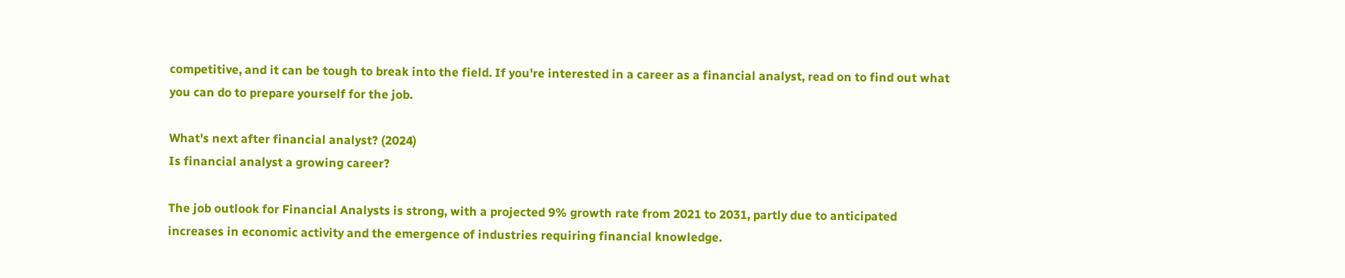competitive, and it can be tough to break into the field. If you're interested in a career as a financial analyst, read on to find out what you can do to prepare yourself for the job.

What's next after financial analyst? (2024)
Is financial analyst a growing career?

The job outlook for Financial Analysts is strong, with a projected 9% growth rate from 2021 to 2031, partly due to anticipated increases in economic activity and the emergence of industries requiring financial knowledge.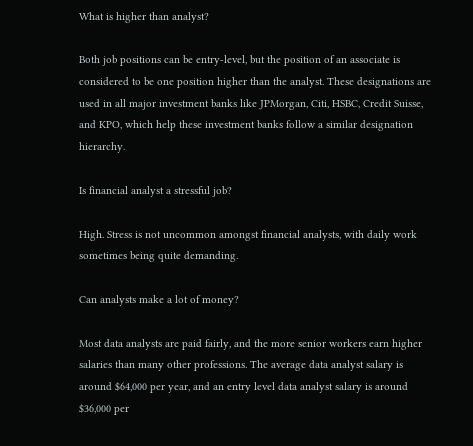What is higher than analyst?

Both job positions can be entry-level, but the position of an associate is considered to be one position higher than the analyst. These designations are used in all major investment banks like JPMorgan, Citi, HSBC, Credit Suisse, and KPO, which help these investment banks follow a similar designation hierarchy.

Is financial analyst a stressful job?

High. Stress is not uncommon amongst financial analysts, with daily work sometimes being quite demanding.

Can analysts make a lot of money?

Most data analysts are paid fairly, and the more senior workers earn higher salaries than many other professions. The average data analyst salary is around $64,000 per year, and an entry level data analyst salary is around $36,000 per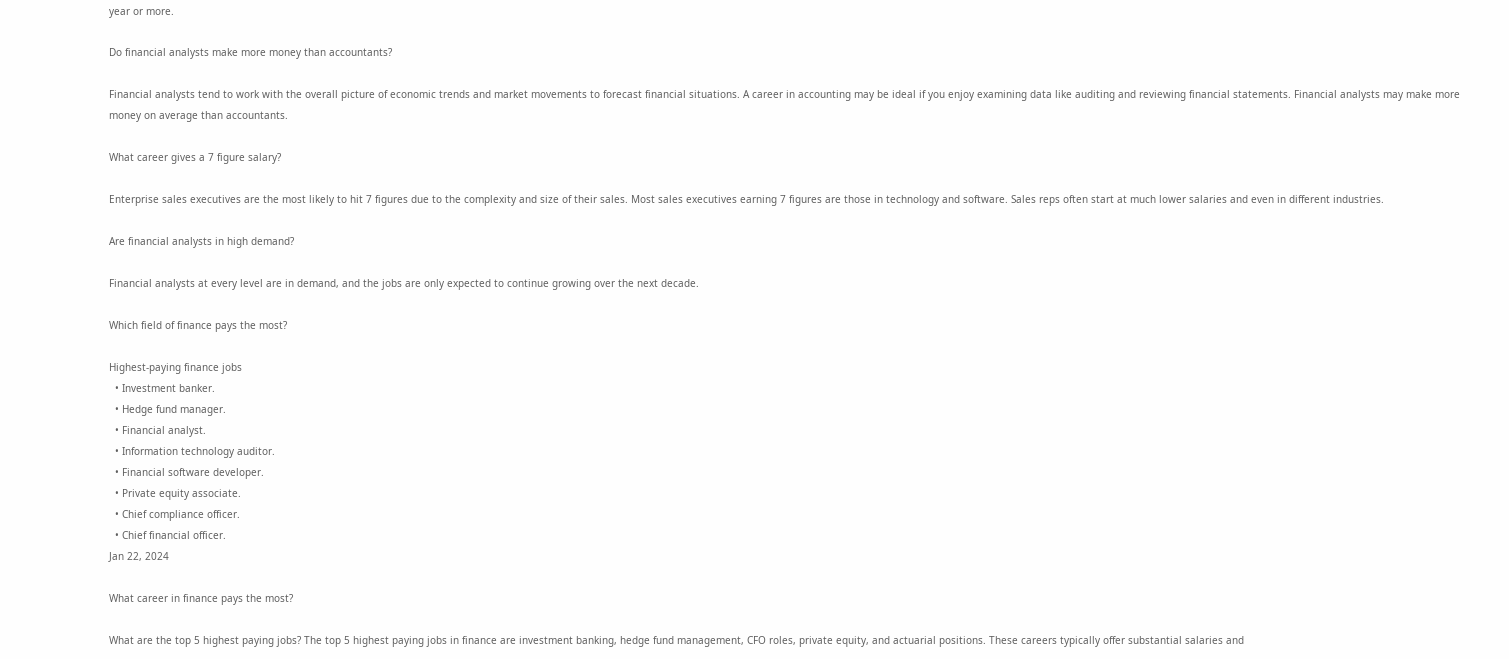year or more.

Do financial analysts make more money than accountants?

Financial analysts tend to work with the overall picture of economic trends and market movements to forecast financial situations. A career in accounting may be ideal if you enjoy examining data like auditing and reviewing financial statements. Financial analysts may make more money on average than accountants.

What career gives a 7 figure salary?

Enterprise sales executives are the most likely to hit 7 figures due to the complexity and size of their sales. Most sales executives earning 7 figures are those in technology and software. Sales reps often start at much lower salaries and even in different industries.

Are financial analysts in high demand?

Financial analysts at every level are in demand, and the jobs are only expected to continue growing over the next decade.

Which field of finance pays the most?

Highest-paying finance jobs
  • Investment banker.
  • Hedge fund manager.
  • Financial analyst.
  • Information technology auditor.
  • Financial software developer.
  • Private equity associate.
  • Chief compliance officer.
  • Chief financial officer.
Jan 22, 2024

What career in finance pays the most?

What are the top 5 highest paying jobs? The top 5 highest paying jobs in finance are investment banking, hedge fund management, CFO roles, private equity, and actuarial positions. These careers typically offer substantial salaries and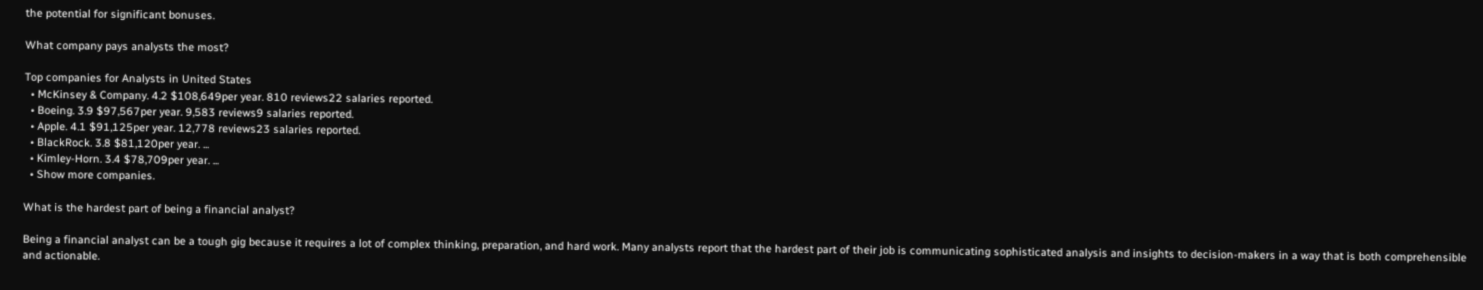the potential for significant bonuses.

What company pays analysts the most?

Top companies for Analysts in United States
  • McKinsey & Company. 4.2 $108,649per year. 810 reviews22 salaries reported.
  • Boeing. 3.9 $97,567per year. 9,583 reviews9 salaries reported.
  • Apple. 4.1 $91,125per year. 12,778 reviews23 salaries reported.
  • BlackRock. 3.8 $81,120per year. ...
  • Kimley-Horn. 3.4 $78,709per year. ...
  • Show more companies.

What is the hardest part of being a financial analyst?

Being a financial analyst can be a tough gig because it requires a lot of complex thinking, preparation, and hard work. Many analysts report that the hardest part of their job is communicating sophisticated analysis and insights to decision-makers in a way that is both comprehensible and actionable.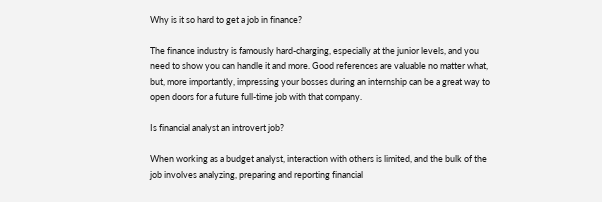Why is it so hard to get a job in finance?

The finance industry is famously hard-charging, especially at the junior levels, and you need to show you can handle it and more. Good references are valuable no matter what, but, more importantly, impressing your bosses during an internship can be a great way to open doors for a future full-time job with that company.

Is financial analyst an introvert job?

When working as a budget analyst, interaction with others is limited, and the bulk of the job involves analyzing, preparing and reporting financial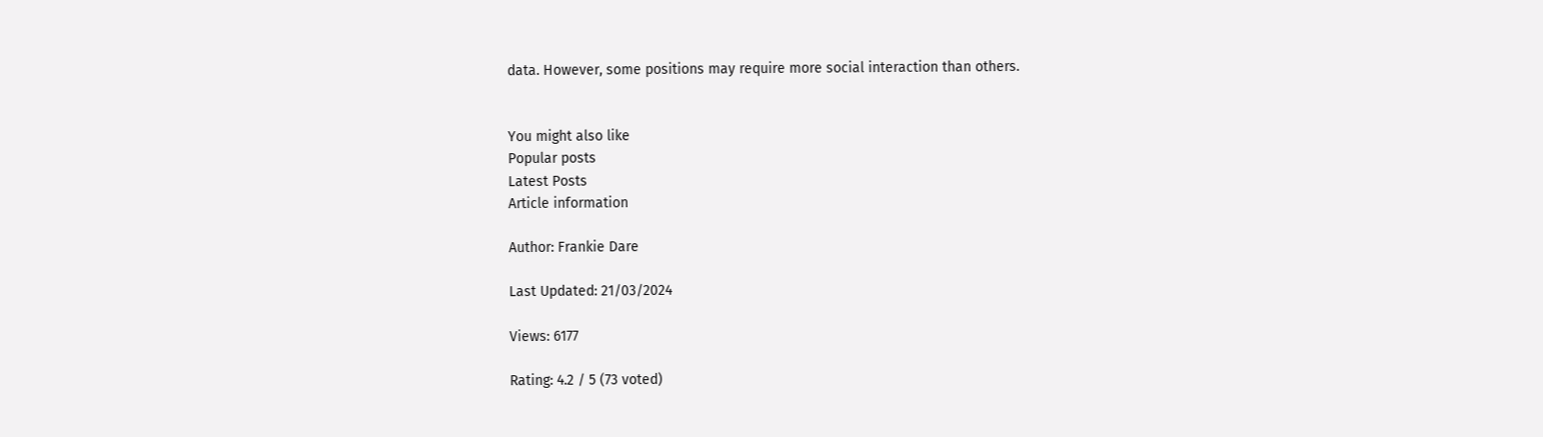data. However, some positions may require more social interaction than others.


You might also like
Popular posts
Latest Posts
Article information

Author: Frankie Dare

Last Updated: 21/03/2024

Views: 6177

Rating: 4.2 / 5 (73 voted)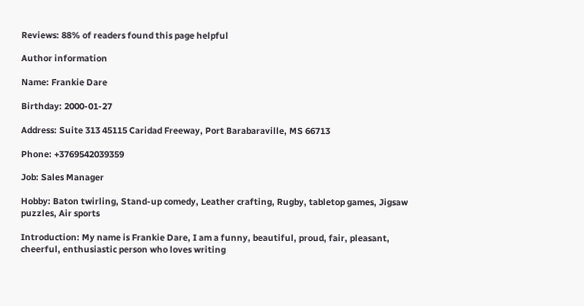Reviews: 88% of readers found this page helpful

Author information

Name: Frankie Dare

Birthday: 2000-01-27

Address: Suite 313 45115 Caridad Freeway, Port Barabaraville, MS 66713

Phone: +3769542039359

Job: Sales Manager

Hobby: Baton twirling, Stand-up comedy, Leather crafting, Rugby, tabletop games, Jigsaw puzzles, Air sports

Introduction: My name is Frankie Dare, I am a funny, beautiful, proud, fair, pleasant, cheerful, enthusiastic person who loves writing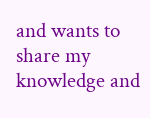and wants to share my knowledge and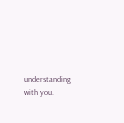understanding with you.